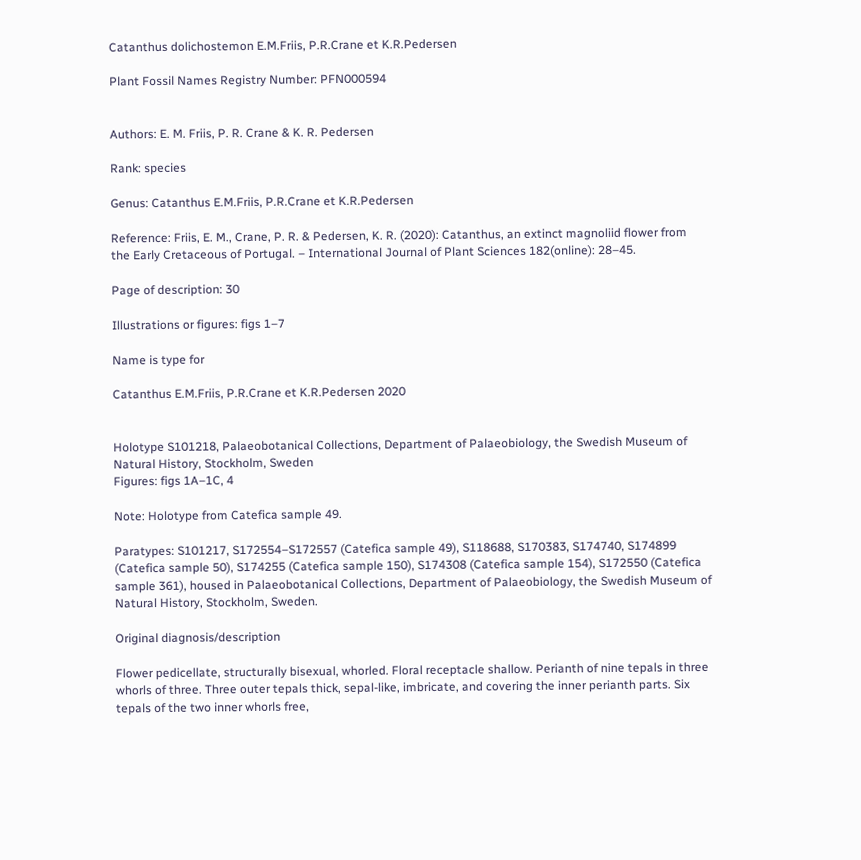Catanthus dolichostemon E.M.Friis, P.R.Crane et K.R.Pedersen

Plant Fossil Names Registry Number: PFN000594


Authors: E. M. Friis, P. R. Crane & K. R. Pedersen

Rank: species

Genus: Catanthus E.M.Friis, P.R.Crane et K.R.Pedersen

Reference: Friis, E. M., Crane, P. R. & Pedersen, K. R. (2020): Catanthus, an extinct magnoliid flower from the Early Cretaceous of Portugal. – International Journal of Plant Sciences 182(online): 28–45.

Page of description: 30

Illustrations or figures: figs 1–7

Name is type for

Catanthus E.M.Friis, P.R.Crane et K.R.Pedersen 2020


Holotype S101218, Palaeobotanical Collections, Department of Palaeobiology, the Swedish Museum of Natural History, Stockholm, Sweden
Figures: figs 1A–1C, 4

Note: Holotype from Catefica sample 49.

Paratypes: S101217, S172554–S172557 (Catefica sample 49), S118688, S170383, S174740, S174899 (Catefica sample 50), S174255 (Catefica sample 150), S174308 (Catefica sample 154), S172550 (Catefica sample 361), housed in Palaeobotanical Collections, Department of Palaeobiology, the Swedish Museum of Natural History, Stockholm, Sweden.

Original diagnosis/description

Flower pedicellate, structurally bisexual, whorled. Floral receptacle shallow. Perianth of nine tepals in three whorls of three. Three outer tepals thick, sepal-like, imbricate, and covering the inner perianth parts. Six tepals of the two inner whorls free,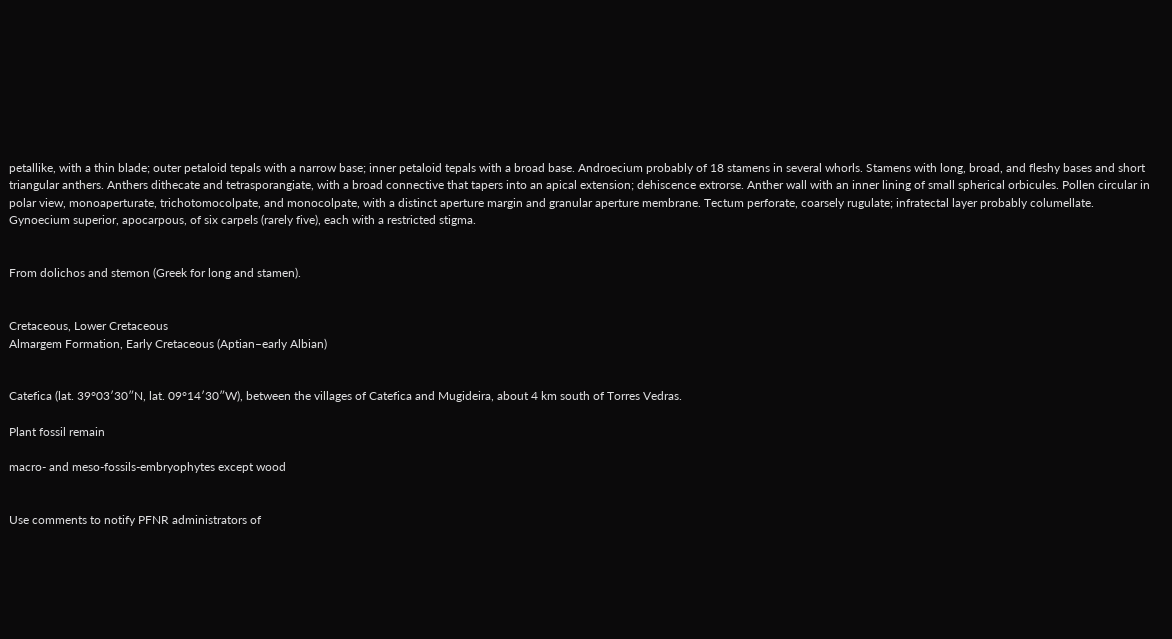petallike, with a thin blade; outer petaloid tepals with a narrow base; inner petaloid tepals with a broad base. Androecium probably of 18 stamens in several whorls. Stamens with long, broad, and fleshy bases and short triangular anthers. Anthers dithecate and tetrasporangiate, with a broad connective that tapers into an apical extension; dehiscence extrorse. Anther wall with an inner lining of small spherical orbicules. Pollen circular in polar view, monoaperturate, trichotomocolpate, and monocolpate, with a distinct aperture margin and granular aperture membrane. Tectum perforate, coarsely rugulate; infratectal layer probably columellate. Gynoecium superior, apocarpous, of six carpels (rarely five), each with a restricted stigma.


From dolichos and stemon (Greek for long and stamen).


Cretaceous, Lower Cretaceous
Almargem Formation, Early Cretaceous (Aptian–early Albian)


Catefica (lat. 39°03′30″N, lat. 09°14′30″W), between the villages of Catefica and Mugideira, about 4 km south of Torres Vedras.

Plant fossil remain

macro- and meso-fossils-embryophytes except wood


Use comments to notify PFNR administrators of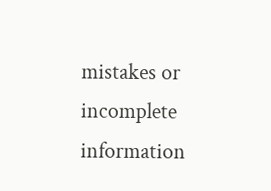mistakes or incomplete information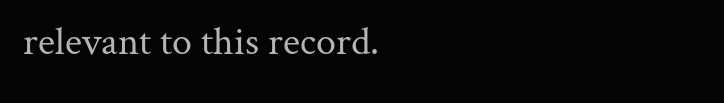relevant to this record.